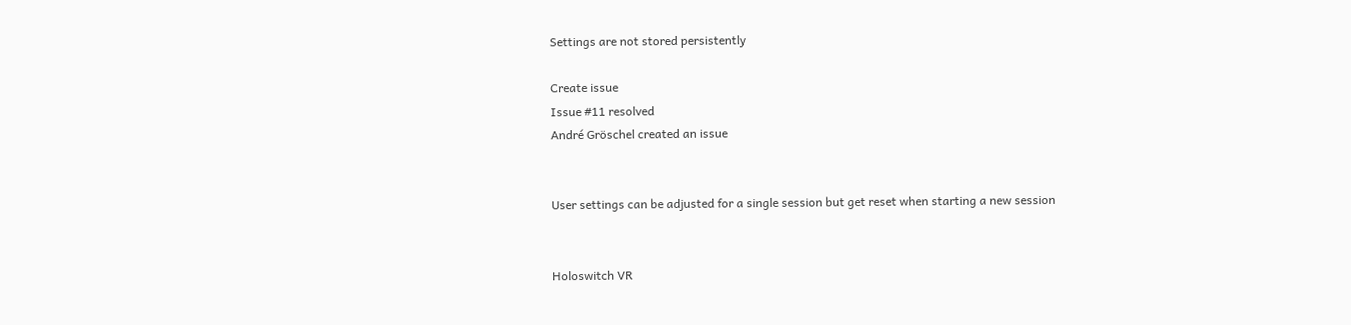Settings are not stored persistently

Create issue
Issue #11 resolved
André Gröschel created an issue


User settings can be adjusted for a single session but get reset when starting a new session


Holoswitch VR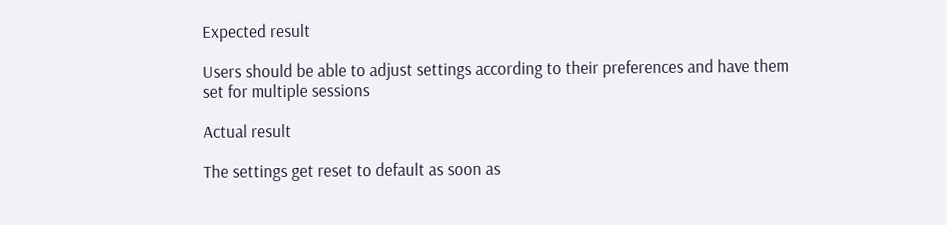Expected result

Users should be able to adjust settings according to their preferences and have them set for multiple sessions

Actual result

The settings get reset to default as soon as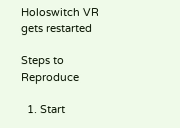Holoswitch VR gets restarted

Steps to Reproduce

  1. Start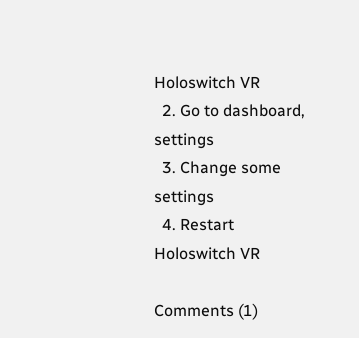Holoswitch VR
  2. Go to dashboard, settings
  3. Change some settings
  4. Restart Holoswitch VR

Comments (1)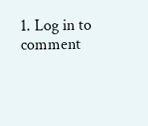1. Log in to comment